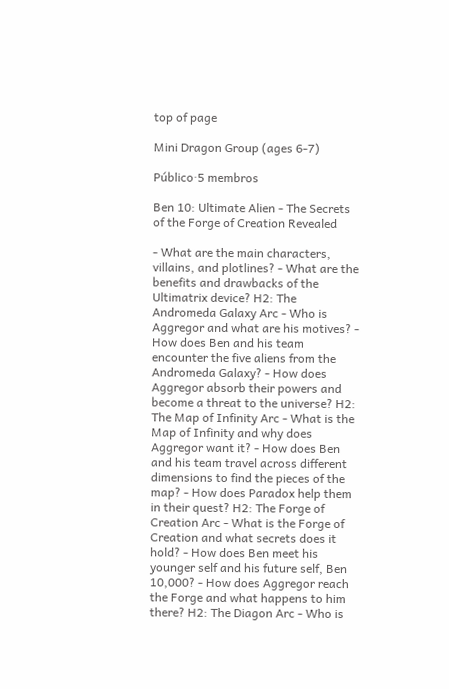top of page

Mini Dragon Group (ages 6-7)

Público·5 membros

Ben 10: Ultimate Alien - The Secrets of the Forge of Creation Revealed

- What are the main characters, villains, and plotlines? - What are the benefits and drawbacks of the Ultimatrix device? H2: The Andromeda Galaxy Arc - Who is Aggregor and what are his motives? - How does Ben and his team encounter the five aliens from the Andromeda Galaxy? - How does Aggregor absorb their powers and become a threat to the universe? H2: The Map of Infinity Arc - What is the Map of Infinity and why does Aggregor want it? - How does Ben and his team travel across different dimensions to find the pieces of the map? - How does Paradox help them in their quest? H2: The Forge of Creation Arc - What is the Forge of Creation and what secrets does it hold? - How does Ben meet his younger self and his future self, Ben 10,000? - How does Aggregor reach the Forge and what happens to him there? H2: The Diagon Arc - Who is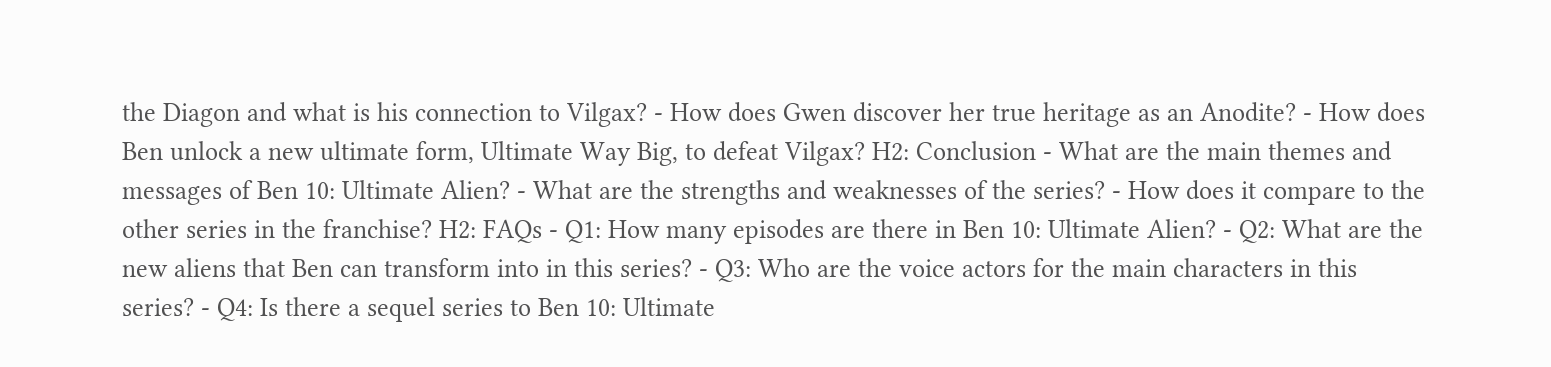the Diagon and what is his connection to Vilgax? - How does Gwen discover her true heritage as an Anodite? - How does Ben unlock a new ultimate form, Ultimate Way Big, to defeat Vilgax? H2: Conclusion - What are the main themes and messages of Ben 10: Ultimate Alien? - What are the strengths and weaknesses of the series? - How does it compare to the other series in the franchise? H2: FAQs - Q1: How many episodes are there in Ben 10: Ultimate Alien? - Q2: What are the new aliens that Ben can transform into in this series? - Q3: Who are the voice actors for the main characters in this series? - Q4: Is there a sequel series to Ben 10: Ultimate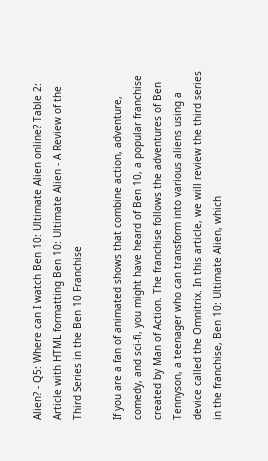Alien? - Q5: Where can I watch Ben 10: Ultimate Alien online? Table 2: Article with HTML formatting Ben 10: Ultimate Alien - A Review of the Third Series in the Ben 10 Franchise

If you are a fan of animated shows that combine action, adventure, comedy, and sci-fi, you might have heard of Ben 10, a popular franchise created by Man of Action. The franchise follows the adventures of Ben Tennyson, a teenager who can transform into various aliens using a device called the Omnitrix. In this article, we will review the third series in the franchise, Ben 10: Ultimate Alien, which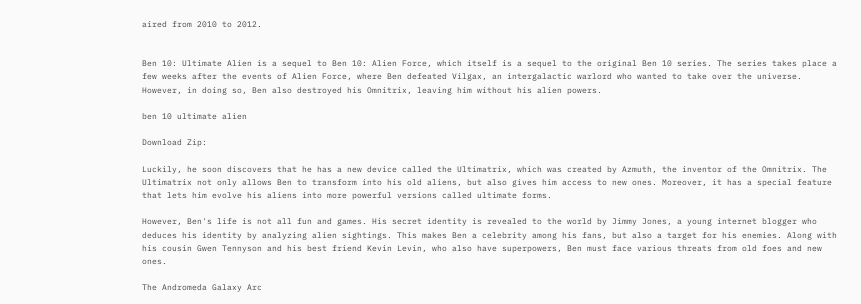aired from 2010 to 2012.


Ben 10: Ultimate Alien is a sequel to Ben 10: Alien Force, which itself is a sequel to the original Ben 10 series. The series takes place a few weeks after the events of Alien Force, where Ben defeated Vilgax, an intergalactic warlord who wanted to take over the universe. However, in doing so, Ben also destroyed his Omnitrix, leaving him without his alien powers.

ben 10 ultimate alien

Download Zip:

Luckily, he soon discovers that he has a new device called the Ultimatrix, which was created by Azmuth, the inventor of the Omnitrix. The Ultimatrix not only allows Ben to transform into his old aliens, but also gives him access to new ones. Moreover, it has a special feature that lets him evolve his aliens into more powerful versions called ultimate forms.

However, Ben's life is not all fun and games. His secret identity is revealed to the world by Jimmy Jones, a young internet blogger who deduces his identity by analyzing alien sightings. This makes Ben a celebrity among his fans, but also a target for his enemies. Along with his cousin Gwen Tennyson and his best friend Kevin Levin, who also have superpowers, Ben must face various threats from old foes and new ones.

The Andromeda Galaxy Arc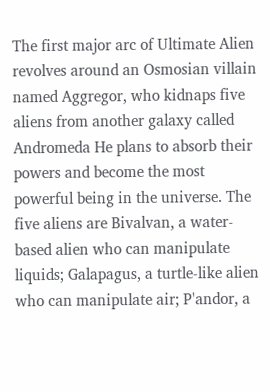The first major arc of Ultimate Alien revolves around an Osmosian villain named Aggregor, who kidnaps five aliens from another galaxy called Andromeda He plans to absorb their powers and become the most powerful being in the universe. The five aliens are Bivalvan, a water-based alien who can manipulate liquids; Galapagus, a turtle-like alien who can manipulate air; P'andor, a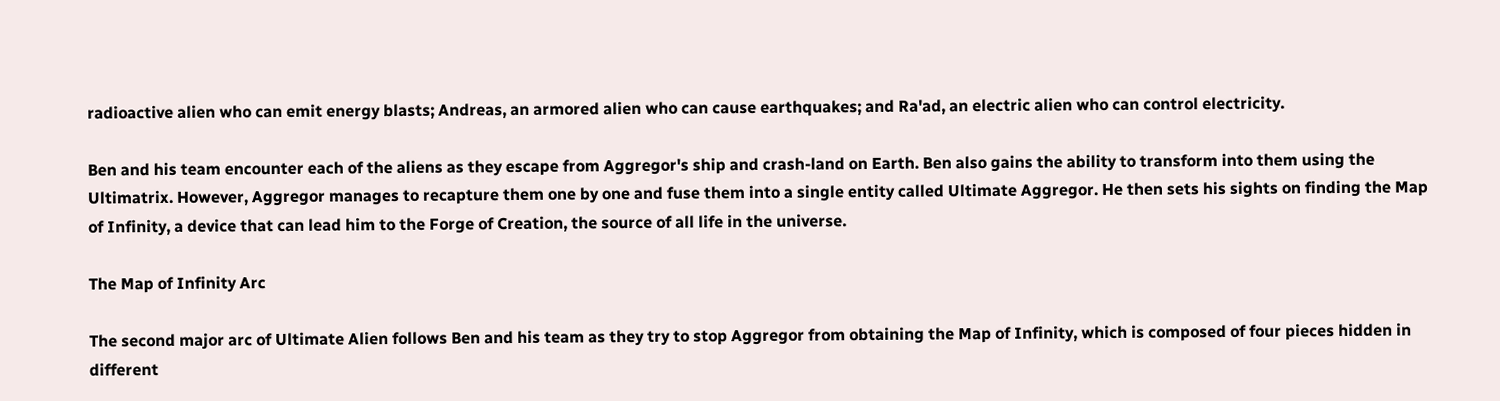radioactive alien who can emit energy blasts; Andreas, an armored alien who can cause earthquakes; and Ra'ad, an electric alien who can control electricity.

Ben and his team encounter each of the aliens as they escape from Aggregor's ship and crash-land on Earth. Ben also gains the ability to transform into them using the Ultimatrix. However, Aggregor manages to recapture them one by one and fuse them into a single entity called Ultimate Aggregor. He then sets his sights on finding the Map of Infinity, a device that can lead him to the Forge of Creation, the source of all life in the universe.

The Map of Infinity Arc

The second major arc of Ultimate Alien follows Ben and his team as they try to stop Aggregor from obtaining the Map of Infinity, which is composed of four pieces hidden in different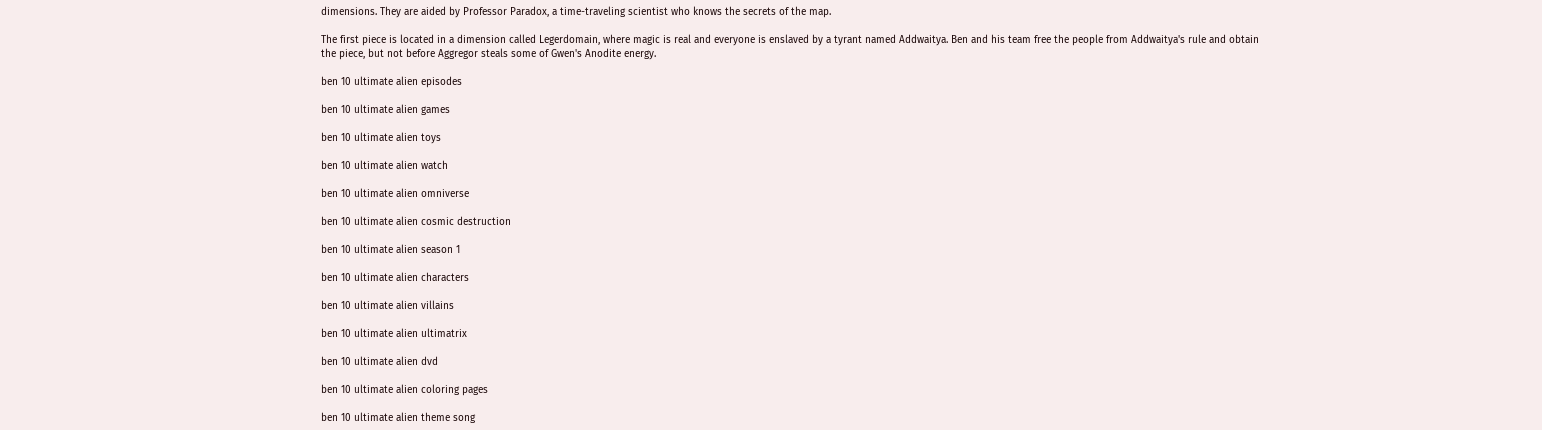dimensions. They are aided by Professor Paradox, a time-traveling scientist who knows the secrets of the map.

The first piece is located in a dimension called Legerdomain, where magic is real and everyone is enslaved by a tyrant named Addwaitya. Ben and his team free the people from Addwaitya's rule and obtain the piece, but not before Aggregor steals some of Gwen's Anodite energy.

ben 10 ultimate alien episodes

ben 10 ultimate alien games

ben 10 ultimate alien toys

ben 10 ultimate alien watch

ben 10 ultimate alien omniverse

ben 10 ultimate alien cosmic destruction

ben 10 ultimate alien season 1

ben 10 ultimate alien characters

ben 10 ultimate alien villains

ben 10 ultimate alien ultimatrix

ben 10 ultimate alien dvd

ben 10 ultimate alien coloring pages

ben 10 ultimate alien theme song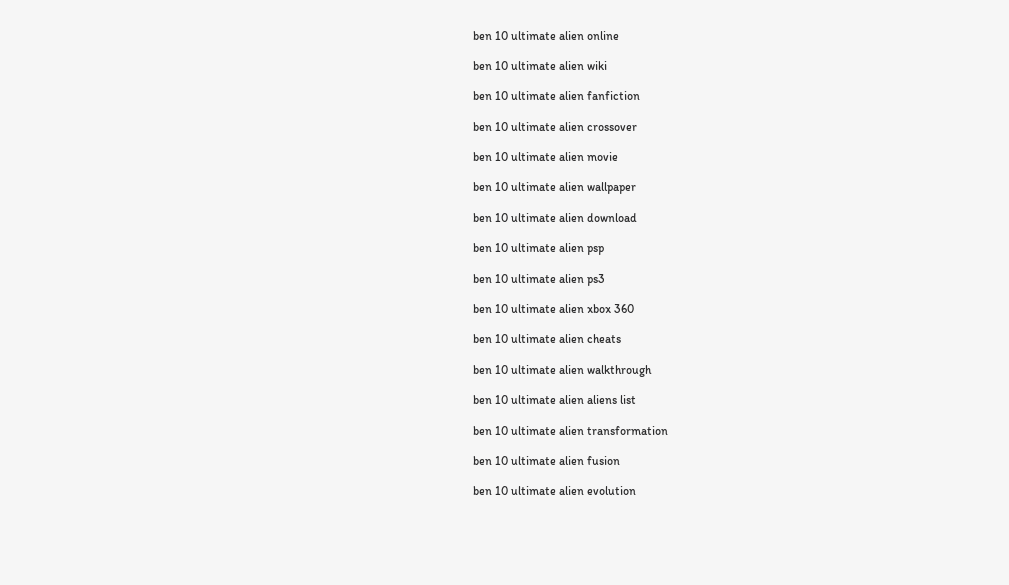ben 10 ultimate alien online

ben 10 ultimate alien wiki

ben 10 ultimate alien fanfiction

ben 10 ultimate alien crossover

ben 10 ultimate alien movie

ben 10 ultimate alien wallpaper

ben 10 ultimate alien download

ben 10 ultimate alien psp

ben 10 ultimate alien ps3

ben 10 ultimate alien xbox 360

ben 10 ultimate alien cheats

ben 10 ultimate alien walkthrough

ben 10 ultimate alien aliens list

ben 10 ultimate alien transformation

ben 10 ultimate alien fusion

ben 10 ultimate alien evolution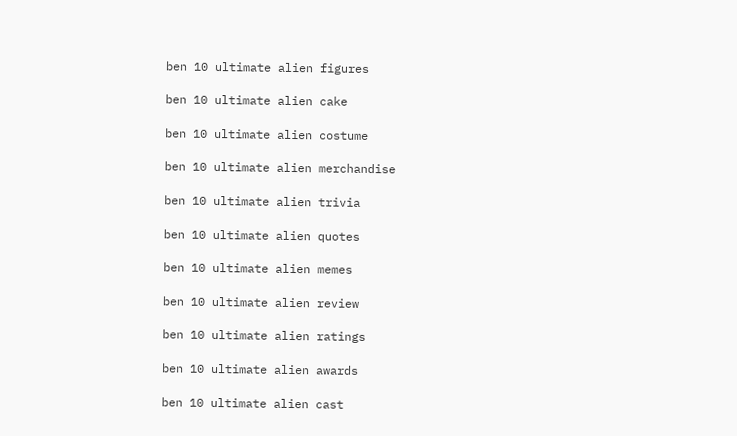ben 10 ultimate alien figures

ben 10 ultimate alien cake

ben 10 ultimate alien costume

ben 10 ultimate alien merchandise

ben 10 ultimate alien trivia

ben 10 ultimate alien quotes

ben 10 ultimate alien memes

ben 10 ultimate alien review

ben 10 ultimate alien ratings

ben 10 ultimate alien awards

ben 10 ultimate alien cast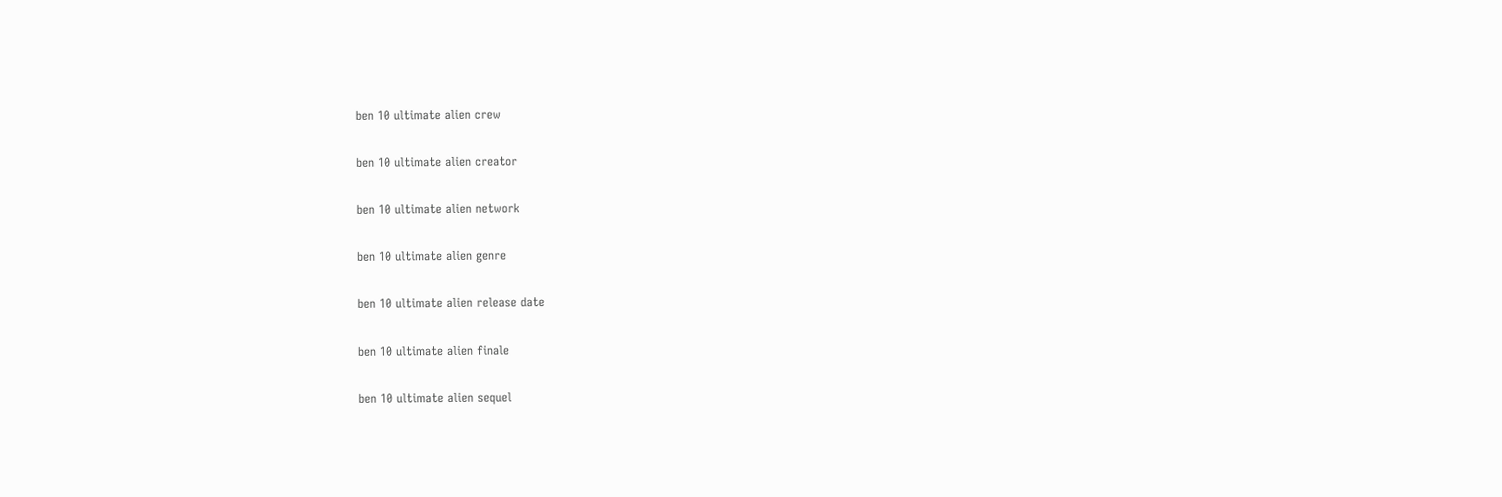ben 10 ultimate alien crew

ben 10 ultimate alien creator

ben 10 ultimate alien network

ben 10 ultimate alien genre

ben 10 ultimate alien release date

ben 10 ultimate alien finale

ben 10 ultimate alien sequel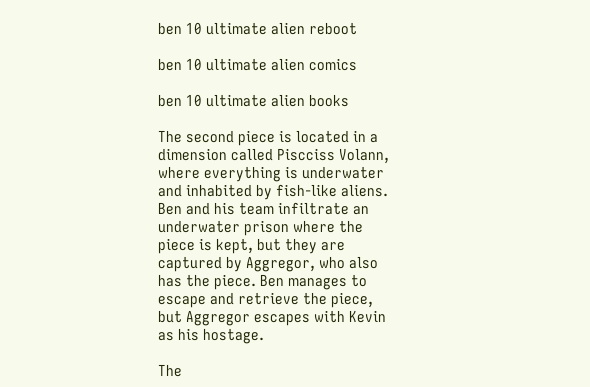ben 10 ultimate alien reboot

ben 10 ultimate alien comics

ben 10 ultimate alien books

The second piece is located in a dimension called Piscciss Volann, where everything is underwater and inhabited by fish-like aliens. Ben and his team infiltrate an underwater prison where the piece is kept, but they are captured by Aggregor, who also has the piece. Ben manages to escape and retrieve the piece, but Aggregor escapes with Kevin as his hostage.

The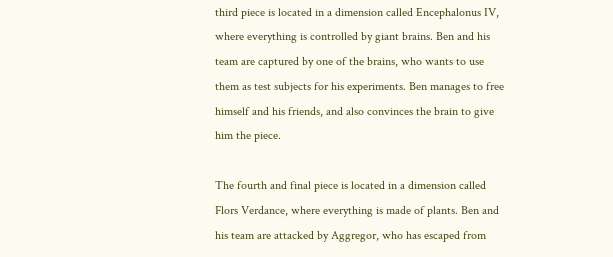third piece is located in a dimension called Encephalonus IV, where everything is controlled by giant brains. Ben and his team are captured by one of the brains, who wants to use them as test subjects for his experiments. Ben manages to free himself and his friends, and also convinces the brain to give him the piece.

The fourth and final piece is located in a dimension called Flors Verdance, where everything is made of plants. Ben and his team are attacked by Aggregor, who has escaped from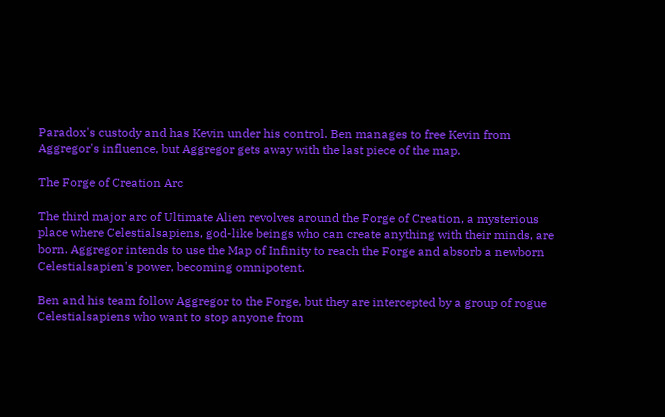Paradox's custody and has Kevin under his control. Ben manages to free Kevin from Aggregor's influence, but Aggregor gets away with the last piece of the map.

The Forge of Creation Arc

The third major arc of Ultimate Alien revolves around the Forge of Creation, a mysterious place where Celestialsapiens, god-like beings who can create anything with their minds, are born. Aggregor intends to use the Map of Infinity to reach the Forge and absorb a newborn Celestialsapien's power, becoming omnipotent.

Ben and his team follow Aggregor to the Forge, but they are intercepted by a group of rogue Celestialsapiens who want to stop anyone from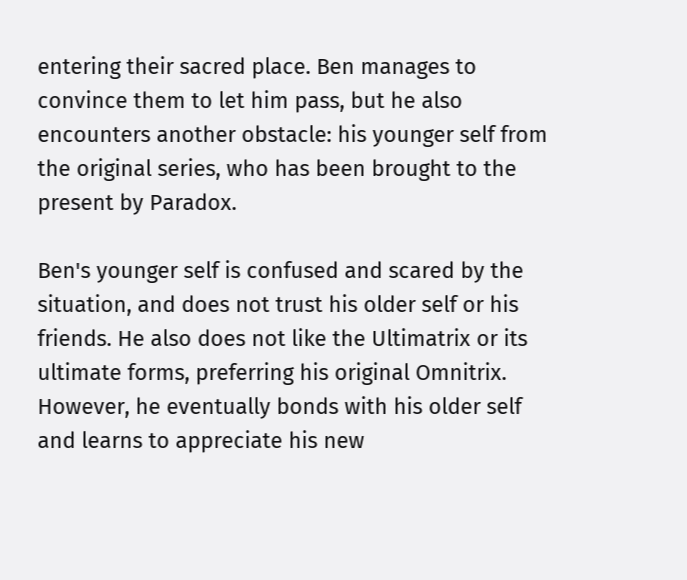entering their sacred place. Ben manages to convince them to let him pass, but he also encounters another obstacle: his younger self from the original series, who has been brought to the present by Paradox.

Ben's younger self is confused and scared by the situation, and does not trust his older self or his friends. He also does not like the Ultimatrix or its ultimate forms, preferring his original Omnitrix. However, he eventually bonds with his older self and learns to appreciate his new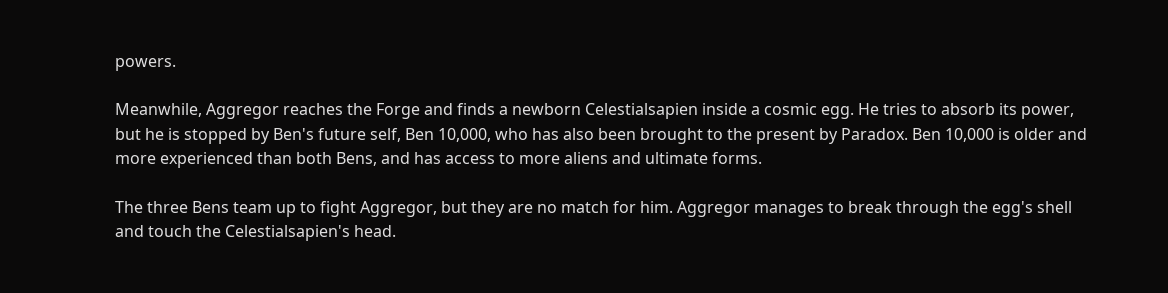powers.

Meanwhile, Aggregor reaches the Forge and finds a newborn Celestialsapien inside a cosmic egg. He tries to absorb its power, but he is stopped by Ben's future self, Ben 10,000, who has also been brought to the present by Paradox. Ben 10,000 is older and more experienced than both Bens, and has access to more aliens and ultimate forms.

The three Bens team up to fight Aggregor, but they are no match for him. Aggregor manages to break through the egg's shell and touch the Celestialsapien's head.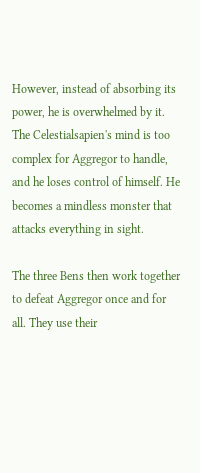However, instead of absorbing its power, he is overwhelmed by it. The Celestialsapien's mind is too complex for Aggregor to handle, and he loses control of himself. He becomes a mindless monster that attacks everything in sight.

The three Bens then work together to defeat Aggregor once and for all. They use their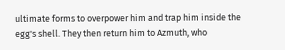ultimate forms to overpower him and trap him inside the egg's shell. They then return him to Azmuth, who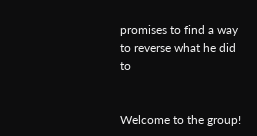promises to find a way to reverse what he did to


Welcome to the group!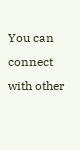You can connect with other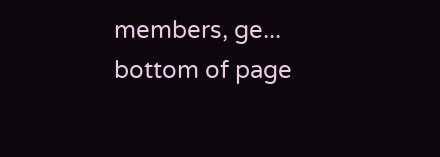members, ge...
bottom of page